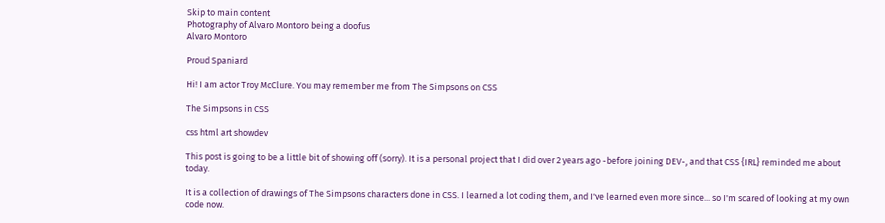Skip to main content
Photography of Alvaro Montoro being a doofus
Alvaro Montoro

Proud Spaniard

Hi! I am actor Troy McClure. You may remember me from The Simpsons on CSS

The Simpsons in CSS

css html art showdev

This post is going to be a little bit of showing off (sorry). It is a personal project that I did over 2 years ago -before joining DEV-, and that CSS {IRL} reminded me about today.

It is a collection of drawings of The Simpsons characters done in CSS. I learned a lot coding them, and I've learned even more since... so I'm scared of looking at my own code now.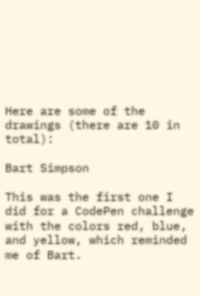Here are some of the drawings (there are 10 in total):

Bart Simpson

This was the first one I did for a CodePen challenge with the colors red, blue, and yellow, which reminded me of Bart.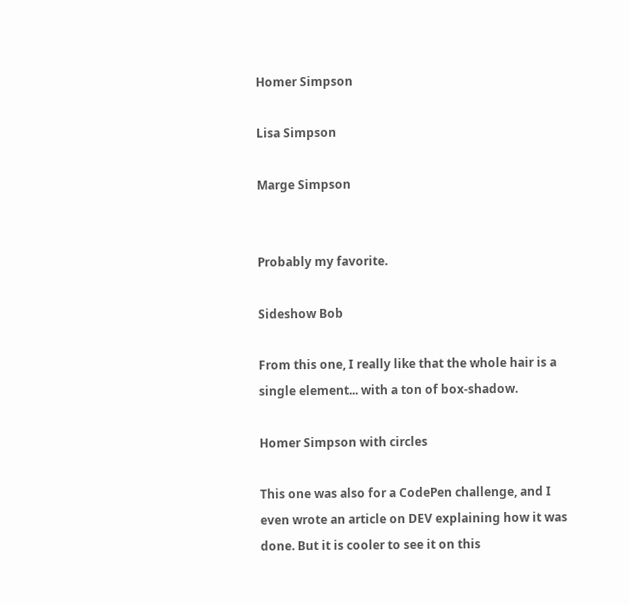Homer Simpson

Lisa Simpson

Marge Simpson


Probably my favorite.

Sideshow Bob

From this one, I really like that the whole hair is a single element... with a ton of box-shadow.

Homer Simpson with circles

This one was also for a CodePen challenge, and I even wrote an article on DEV explaining how it was done. But it is cooler to see it on this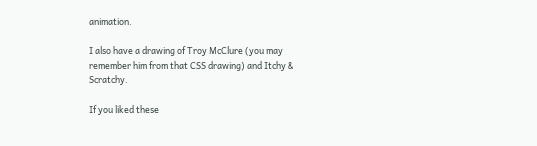animation.

I also have a drawing of Troy McClure (you may remember him from that CSS drawing) and Itchy & Scratchy.

If you liked these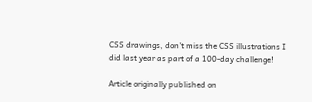CSS drawings, don't miss the CSS illustrations I did last year as part of a 100-day challenge!

Article originally published on